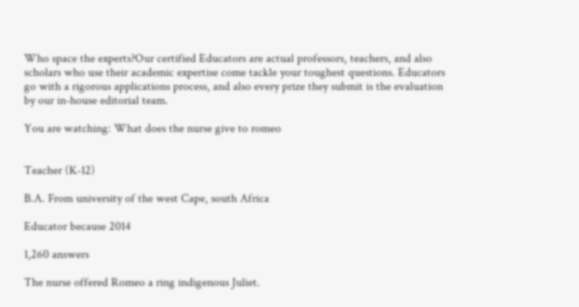Who space the experts?Our certified Educators are actual professors, teachers, and also scholars who use their academic expertise come tackle your toughest questions. Educators go with a rigorous applications process, and also every prize they submit is the evaluation by our in-house editorial team.

You are watching: What does the nurse give to romeo


Teacher (K-12)

B.A. From university of the west Cape, south Africa

Educator because 2014

1,260 answers

The nurse offered Romeo a ring indigenous Juliet.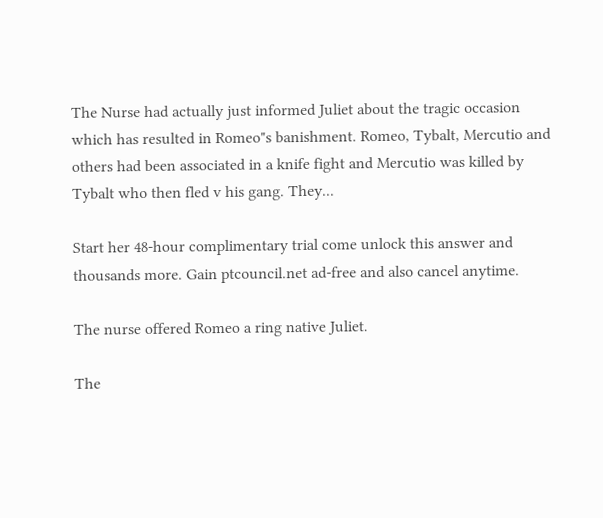The Nurse had actually just informed Juliet about the tragic occasion which has resulted in Romeo"s banishment. Romeo, Tybalt, Mercutio and others had been associated in a knife fight and Mercutio was killed by Tybalt who then fled v his gang. They...

Start her 48-hour complimentary trial come unlock this answer and thousands more. Gain ptcouncil.net ad-free and also cancel anytime.

The nurse offered Romeo a ring native Juliet.

The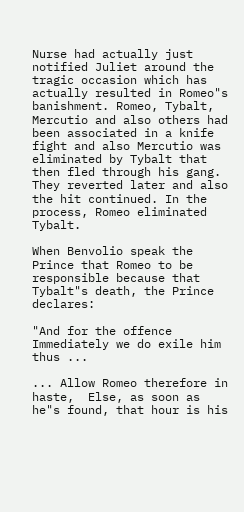Nurse had actually just notified Juliet around the tragic occasion which has actually resulted in Romeo"s banishment. Romeo, Tybalt, Mercutio and also others had been associated in a knife fight and also Mercutio was eliminated by Tybalt that then fled through his gang. They reverted later and also the hit continued. In the process, Romeo eliminated Tybalt.

When Benvolio speak the Prince that Romeo to be responsible because that Tybalt"s death, the Prince declares:

"And for the offence  Immediately we do exile him thus ...

... Allow Romeo therefore in haste,  Else, as soon as he"s found, that hour is his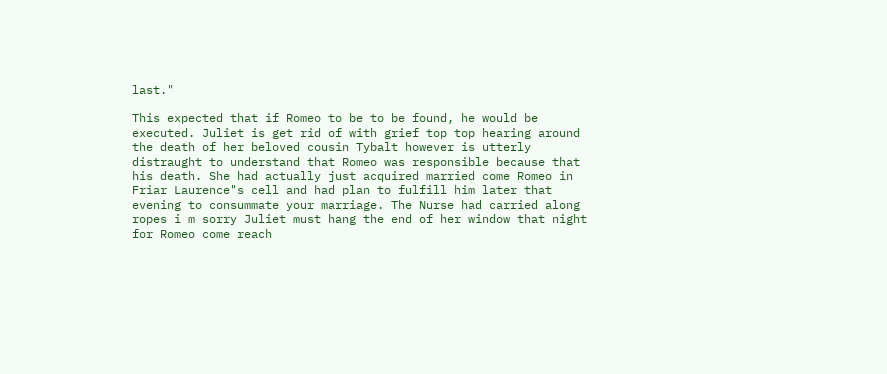last."

This expected that if Romeo to be to be found, he would be executed. Juliet is get rid of with grief top top hearing around the death of her beloved cousin Tybalt however is utterly distraught to understand that Romeo was responsible because that his death. She had actually just acquired married come Romeo in Friar Laurence"s cell and had plan to fulfill him later that evening to consummate your marriage. The Nurse had carried along ropes i m sorry Juliet must hang the end of her window that night for Romeo come reach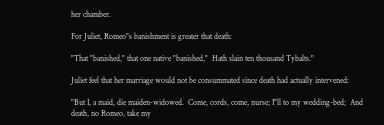her chamber.

For Juliet, Romeo"s banishment is greater that death:

"That "banished," that one native "banished,"  Hath slain ten thousand Tybalts."

Juliet feel that her marriage would not be consummated since death had actually intervened:

"But I, a maid, die maiden-widowed.  Come, cords, come, nurse; I"ll to my wedding-bed;  And death, no Romeo, take my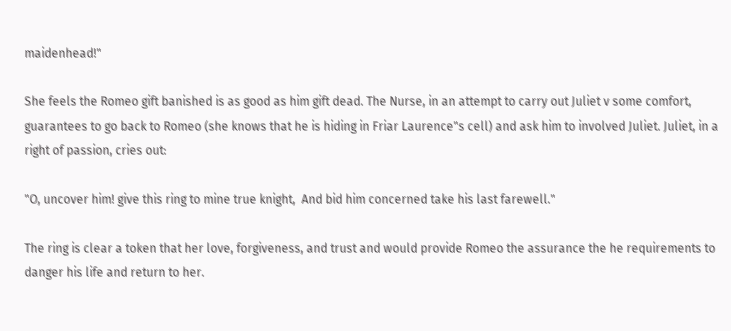maidenhead!"

She feels the Romeo gift banished is as good as him gift dead. The Nurse, in an attempt to carry out Juliet v some comfort, guarantees to go back to Romeo (she knows that he is hiding in Friar Laurence"s cell) and ask him to involved Juliet. Juliet, in a right of passion, cries out:

"O, uncover him! give this ring to mine true knight,  And bid him concerned take his last farewell."

The ring is clear a token that her love, forgiveness, and trust and would provide Romeo the assurance the he requirements to danger his life and return to her.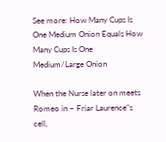See more: How Many Cups Is One Medium Onion Equals How Many Cups Is One Medium/Large Onion

When the Nurse later on meets Romeo in ~ Friar Laurence"s cell,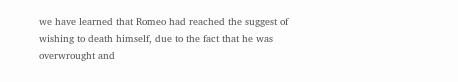we have learned that Romeo had reached the suggest of wishing to death himself, due to the fact that he was overwrought and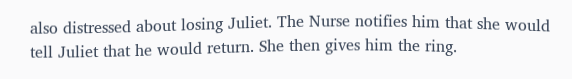also distressed about losing Juliet. The Nurse notifies him that she would tell Juliet that he would return. She then gives him the ring.